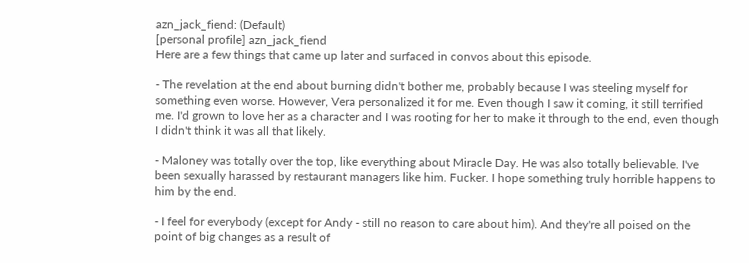azn_jack_fiend: (Default)
[personal profile] azn_jack_fiend
Here are a few things that came up later and surfaced in convos about this episode.

- The revelation at the end about burning didn't bother me, probably because I was steeling myself for something even worse. However, Vera personalized it for me. Even though I saw it coming, it still terrified me. I'd grown to love her as a character and I was rooting for her to make it through to the end, even though I didn't think it was all that likely.

- Maloney was totally over the top, like everything about Miracle Day. He was also totally believable. I've been sexually harassed by restaurant managers like him. Fucker. I hope something truly horrible happens to him by the end.

- I feel for everybody (except for Andy - still no reason to care about him). And they're all poised on the point of big changes as a result of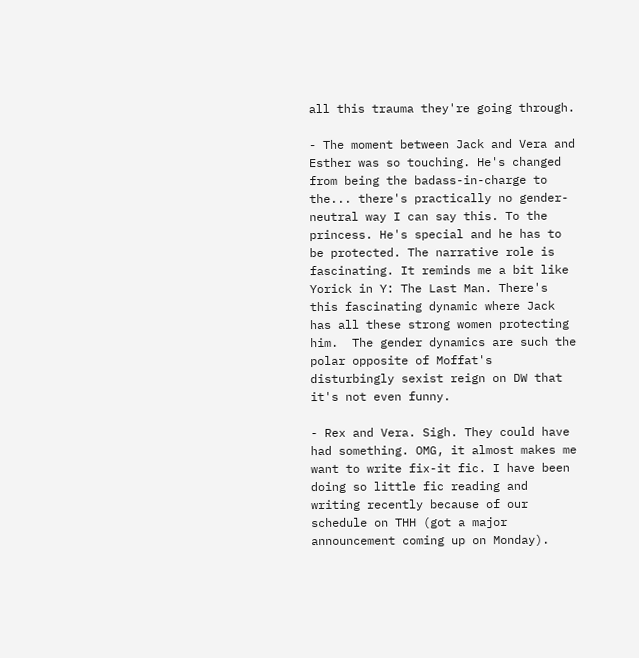all this trauma they're going through.

- The moment between Jack and Vera and Esther was so touching. He's changed from being the badass-in-charge to the... there's practically no gender-neutral way I can say this. To the princess. He's special and he has to be protected. The narrative role is fascinating. It reminds me a bit like Yorick in Y: The Last Man. There's this fascinating dynamic where Jack has all these strong women protecting him.  The gender dynamics are such the polar opposite of Moffat's disturbingly sexist reign on DW that it's not even funny.

- Rex and Vera. Sigh. They could have had something. OMG, it almost makes me want to write fix-it fic. I have been doing so little fic reading and writing recently because of our schedule on THH (got a major announcement coming up on Monday).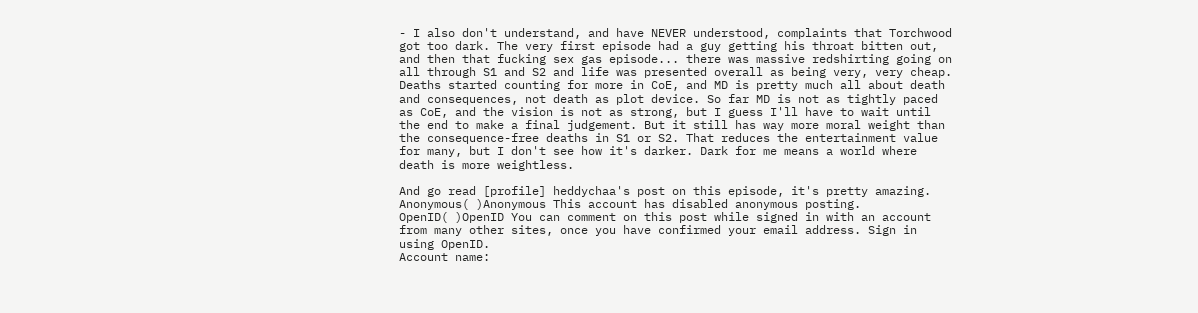- I also don't understand, and have NEVER understood, complaints that Torchwood got too dark. The very first episode had a guy getting his throat bitten out, and then that fucking sex gas episode... there was massive redshirting going on all through S1 and S2 and life was presented overall as being very, very cheap. Deaths started counting for more in CoE, and MD is pretty much all about death and consequences, not death as plot device. So far MD is not as tightly paced as CoE, and the vision is not as strong, but I guess I'll have to wait until the end to make a final judgement. But it still has way more moral weight than the consequence-free deaths in S1 or S2. That reduces the entertainment value for many, but I don't see how it's darker. Dark for me means a world where death is more weightless.

And go read [profile] heddychaa's post on this episode, it's pretty amazing.
Anonymous( )Anonymous This account has disabled anonymous posting.
OpenID( )OpenID You can comment on this post while signed in with an account from many other sites, once you have confirmed your email address. Sign in using OpenID.
Account name: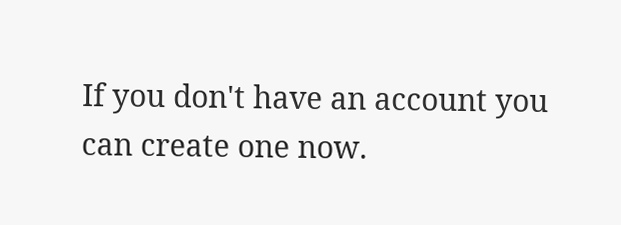If you don't have an account you can create one now.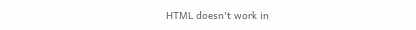HTML doesn't work in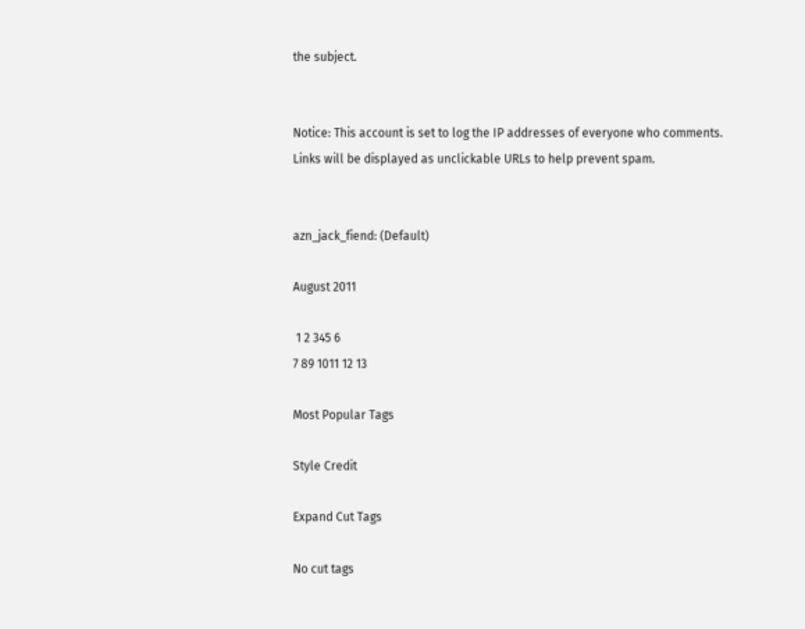the subject.


Notice: This account is set to log the IP addresses of everyone who comments.
Links will be displayed as unclickable URLs to help prevent spam.


azn_jack_fiend: (Default)

August 2011

 1 2 345 6
7 89 1011 12 13

Most Popular Tags

Style Credit

Expand Cut Tags

No cut tags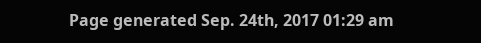Page generated Sep. 24th, 2017 01:29 am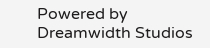Powered by Dreamwidth Studios